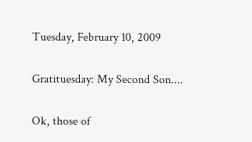Tuesday, February 10, 2009

Gratituesday: My Second Son....

Ok, those of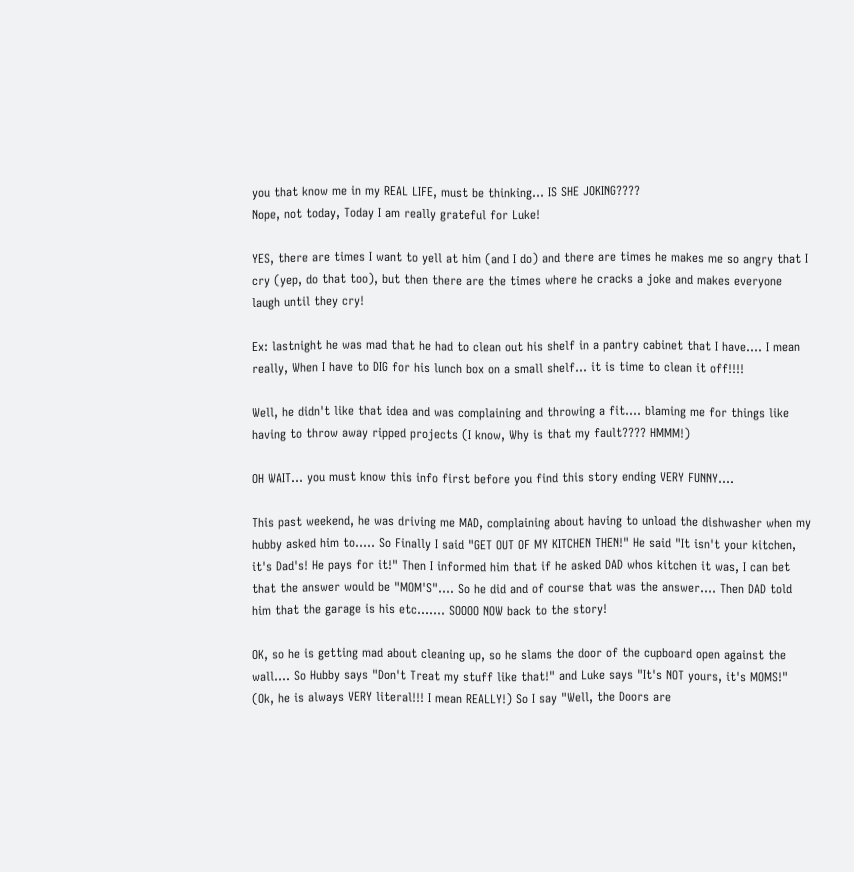you that know me in my REAL LIFE, must be thinking... IS SHE JOKING????
Nope, not today, Today I am really grateful for Luke!

YES, there are times I want to yell at him (and I do) and there are times he makes me so angry that I cry (yep, do that too), but then there are the times where he cracks a joke and makes everyone laugh until they cry!

Ex: lastnight he was mad that he had to clean out his shelf in a pantry cabinet that I have.... I mean really, When I have to DIG for his lunch box on a small shelf... it is time to clean it off!!!!

Well, he didn't like that idea and was complaining and throwing a fit.... blaming me for things like having to throw away ripped projects (I know, Why is that my fault???? HMMM!)

OH WAIT... you must know this info first before you find this story ending VERY FUNNY....

This past weekend, he was driving me MAD, complaining about having to unload the dishwasher when my hubby asked him to..... So Finally I said "GET OUT OF MY KITCHEN THEN!" He said "It isn't your kitchen, it's Dad's! He pays for it!" Then I informed him that if he asked DAD whos kitchen it was, I can bet that the answer would be "MOM'S".... So he did and of course that was the answer.... Then DAD told him that the garage is his etc....... SOOOO NOW back to the story!

OK, so he is getting mad about cleaning up, so he slams the door of the cupboard open against the wall.... So Hubby says "Don't Treat my stuff like that!" and Luke says "It's NOT yours, it's MOMS!" (Ok, he is always VERY literal!!! I mean REALLY!) So I say "Well, the Doors are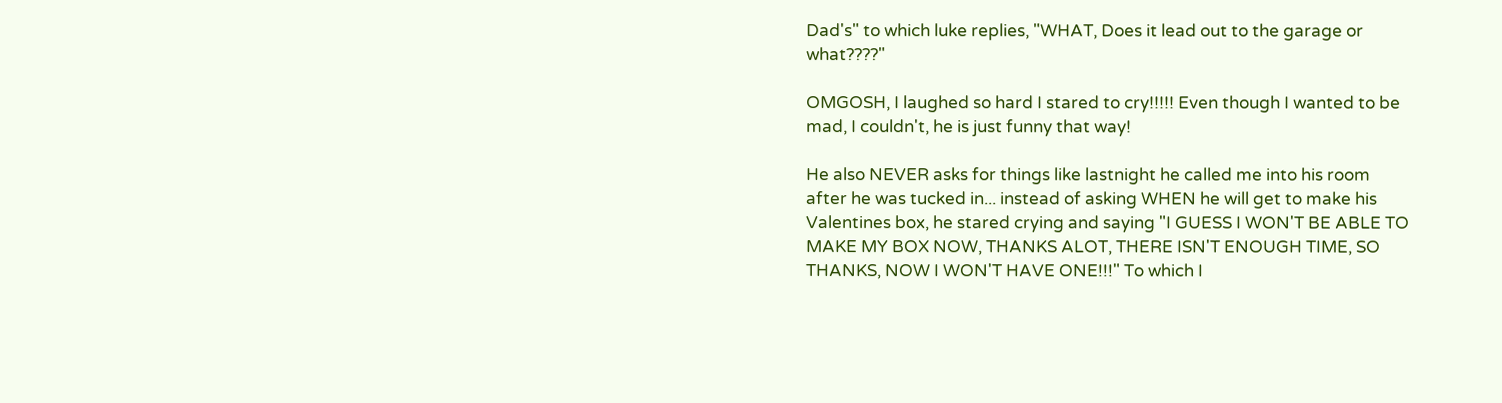Dad's" to which luke replies, "WHAT, Does it lead out to the garage or what????"

OMGOSH, I laughed so hard I stared to cry!!!!! Even though I wanted to be mad, I couldn't, he is just funny that way!

He also NEVER asks for things like lastnight he called me into his room after he was tucked in... instead of asking WHEN he will get to make his Valentines box, he stared crying and saying "I GUESS I WON'T BE ABLE TO MAKE MY BOX NOW, THANKS ALOT, THERE ISN'T ENOUGH TIME, SO THANKS, NOW I WON'T HAVE ONE!!!" To which I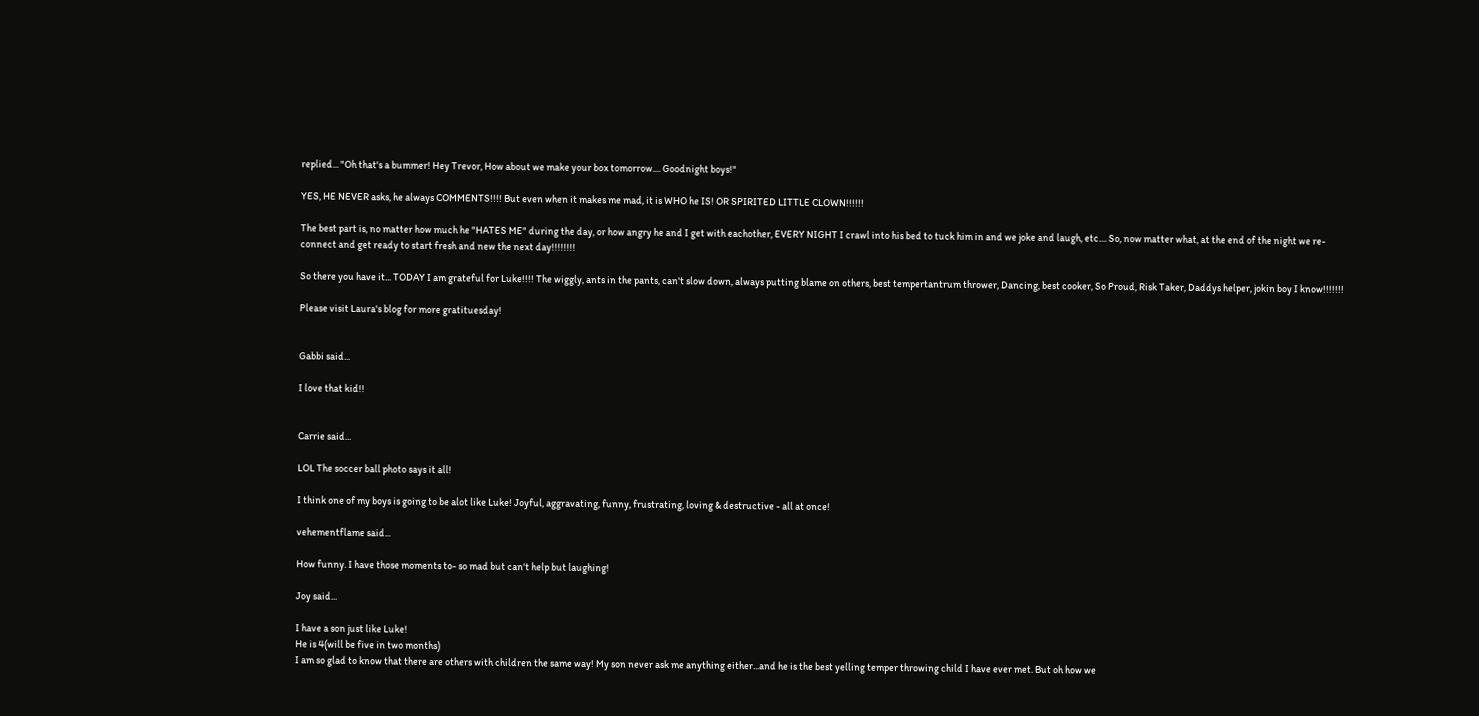replied... "Oh that's a bummer! Hey Trevor, How about we make your box tomorrow.... Goodnight boys!"

YES, HE NEVER asks, he always COMMENTS!!!! But even when it makes me mad, it is WHO he IS! OR SPIRITED LITTLE CLOWN!!!!!!

The best part is, no matter how much he "HATES ME" during the day, or how angry he and I get with eachother, EVERY NIGHT I crawl into his bed to tuck him in and we joke and laugh, etc.... So, now matter what, at the end of the night we re-connect and get ready to start fresh and new the next day!!!!!!!!

So there you have it... TODAY I am grateful for Luke!!!! The wiggly, ants in the pants, can't slow down, always putting blame on others, best tempertantrum thrower, Dancing, best cooker, So Proud, Risk Taker, Daddys helper, jokin boy I know!!!!!!!

Please visit Laura's blog for more gratituesday!


Gabbi said...

I love that kid!!


Carrie said...

LOL The soccer ball photo says it all!

I think one of my boys is going to be alot like Luke! Joyful, aggravating, funny, frustrating, loving & destructive - all at once!

vehementflame said...

How funny. I have those moments to- so mad but can't help but laughing!

Joy said...

I have a son just like Luke!
He is 4(will be five in two months)
I am so glad to know that there are others with children the same way! My son never ask me anything either...and he is the best yelling temper throwing child I have ever met. But oh how we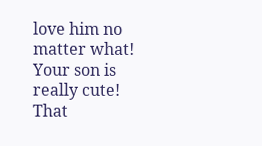love him no matter what!
Your son is really cute!
That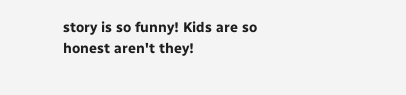story is so funny! Kids are so honest aren't they!